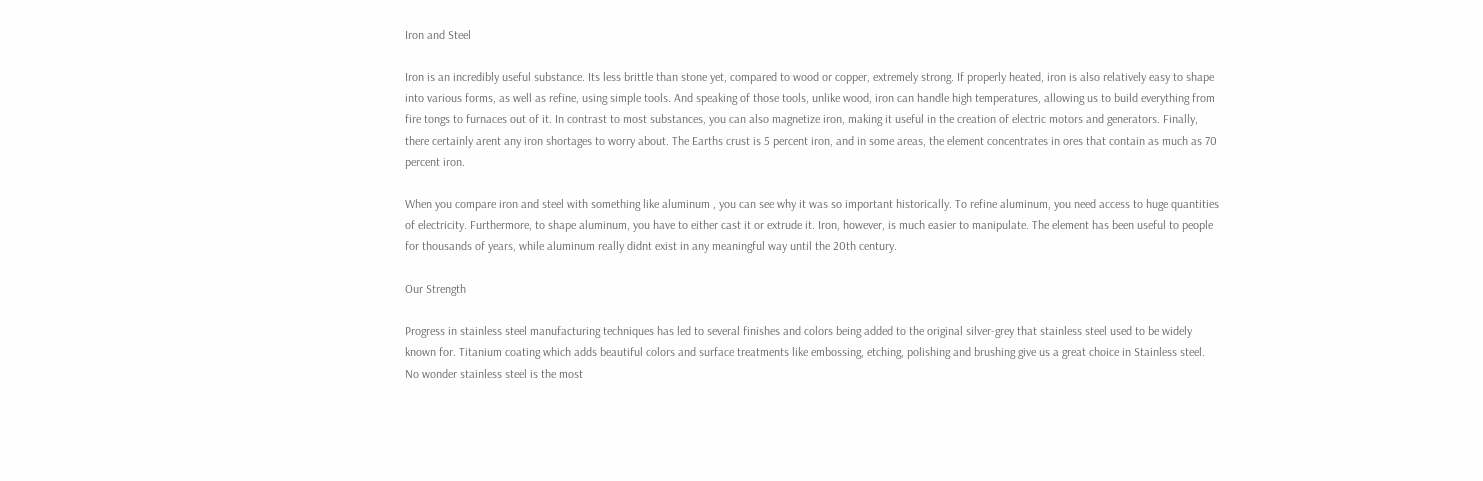Iron and Steel

Iron is an incredibly useful substance. Its less brittle than stone yet, compared to wood or copper, extremely strong. If properly heated, iron is also relatively easy to shape into various forms, as well as refine, using simple tools. And speaking of those tools, unlike wood, iron can handle high temperatures, allowing us to build everything from fire tongs to furnaces out of it. In contrast to most substances, you can also magnetize iron, making it useful in the creation of electric motors and generators. Finally, there certainly arent any iron shortages to worry about. The Earths crust is 5 percent iron, and in some areas, the element concentrates in ores that contain as much as 70 percent iron.

When you compare iron and steel with something like aluminum , you can see why it was so important historically. To refine aluminum, you need access to huge quantities of electricity. Furthermore, to shape aluminum, you have to either cast it or extrude it. Iron, however, is much easier to manipulate. The element has been useful to people for thousands of years, while aluminum really didnt exist in any meaningful way until the 20th century.

Our Strength

Progress in stainless steel manufacturing techniques has led to several finishes and colors being added to the original silver-grey that stainless steel used to be widely known for. Titanium coating which adds beautiful colors and surface treatments like embossing, etching, polishing and brushing give us a great choice in Stainless steel. No wonder stainless steel is the most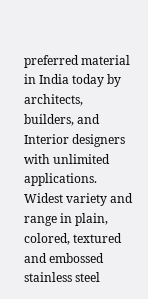preferred material in India today by architects, builders, and Interior designers with unlimited applications. Widest variety and range in plain, colored, textured and embossed stainless steel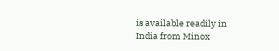is available readily in India from Minox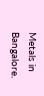Metals in Bangalore.